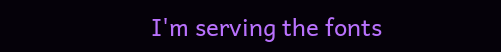I'm serving the fonts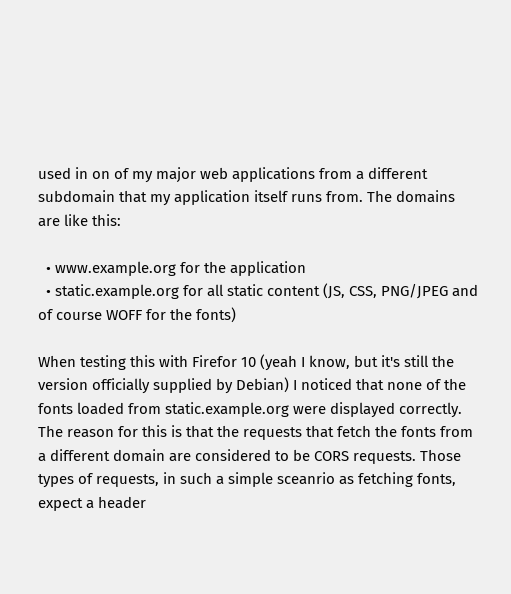used in on of my major web applications from a different subdomain that my application itself runs from. The domains are like this:

  • www.example.org for the application
  • static.example.org for all static content (JS, CSS, PNG/JPEG and of course WOFF for the fonts)

When testing this with Firefor 10 (yeah I know, but it's still the version officially supplied by Debian) I noticed that none of the fonts loaded from static.example.org were displayed correctly. The reason for this is that the requests that fetch the fonts from a different domain are considered to be CORS requests. Those types of requests, in such a simple sceanrio as fetching fonts, expect a header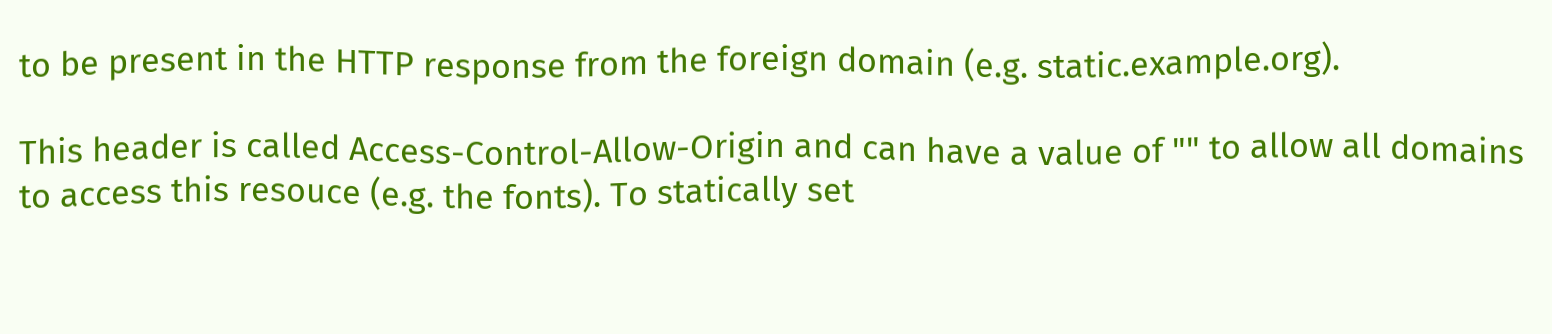to be present in the HTTP response from the foreign domain (e.g. static.example.org).

This header is called Access-Control-Allow-Origin and can have a value of "" to allow all domains to access this resouce (e.g. the fonts). To statically set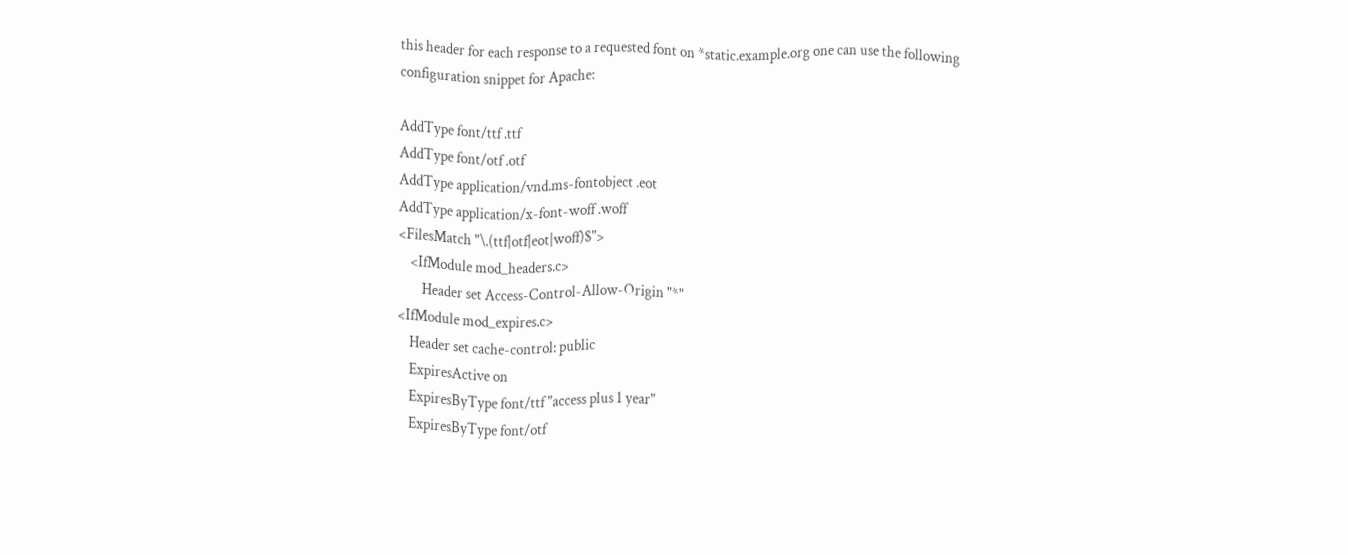this header for each response to a requested font on *static.example.org one can use the following configuration snippet for Apache:

AddType font/ttf .ttf
AddType font/otf .otf
AddType application/vnd.ms-fontobject .eot
AddType application/x-font-woff .woff
<FilesMatch "\.(ttf|otf|eot|woff)$">
    <IfModule mod_headers.c>
        Header set Access-Control-Allow-Origin "*"
<IfModule mod_expires.c>
    Header set cache-control: public
    ExpiresActive on
    ExpiresByType font/ttf "access plus 1 year"
    ExpiresByType font/otf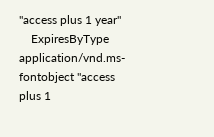"access plus 1 year"
    ExpiresByType application/vnd.ms-fontobject "access plus 1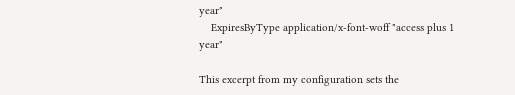year"
    ExpiresByType application/x-font-woff "access plus 1 year"

This excerpt from my configuration sets the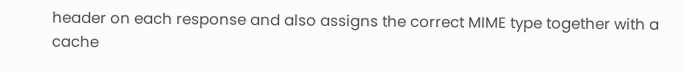header on each response and also assigns the correct MIME type together with a cache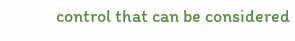control that can be considered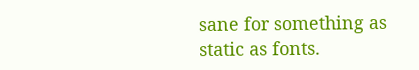sane for something as static as fonts.